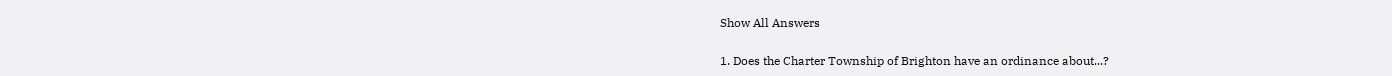Show All Answers

1. Does the Charter Township of Brighton have an ordinance about...?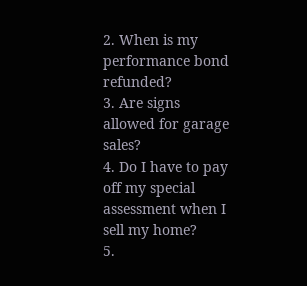2. When is my performance bond refunded?
3. Are signs allowed for garage sales?
4. Do I have to pay off my special assessment when I sell my home?
5.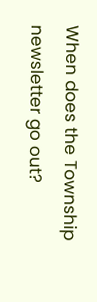When does the Township newsletter go out?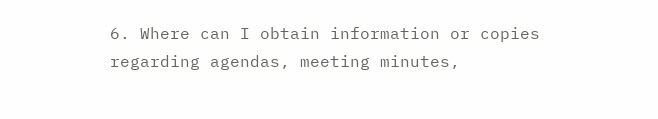6. Where can I obtain information or copies regarding agendas, meeting minutes,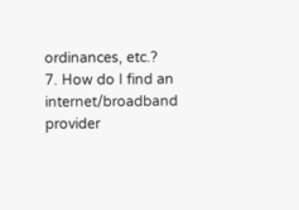ordinances, etc.?
7. How do I find an internet/broadband provider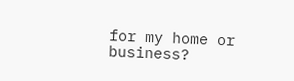for my home or business?